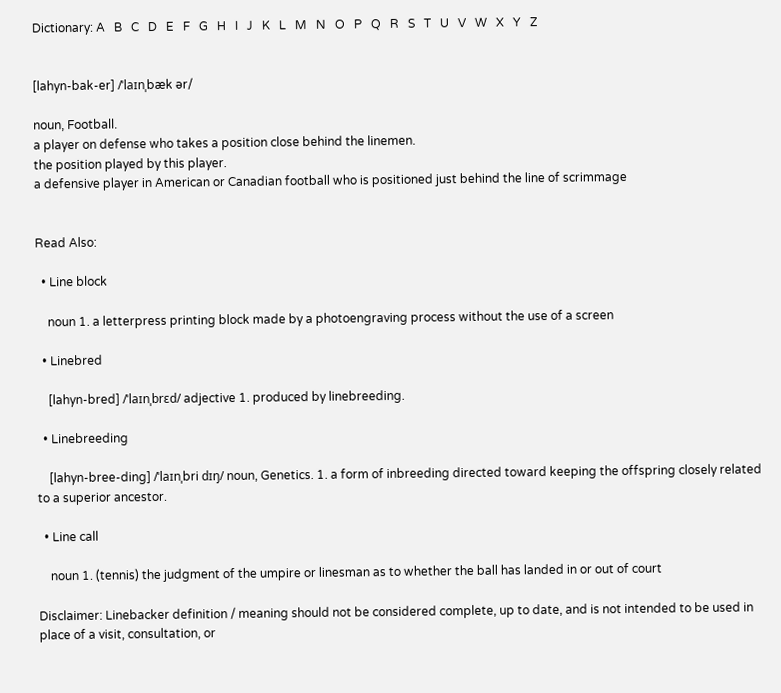Dictionary: A   B   C   D   E   F   G   H   I   J   K   L   M   N   O   P   Q   R   S   T   U   V   W   X   Y   Z


[lahyn-bak-er] /ˈlaɪnˌbæk ər/

noun, Football.
a player on defense who takes a position close behind the linemen.
the position played by this player.
a defensive player in American or Canadian football who is positioned just behind the line of scrimmage


Read Also:

  • Line block

    noun 1. a letterpress printing block made by a photoengraving process without the use of a screen

  • Linebred

    [lahyn-bred] /ˈlaɪnˌbrɛd/ adjective 1. produced by linebreeding.

  • Linebreeding

    [lahyn-bree-ding] /ˈlaɪnˌbri dɪŋ/ noun, Genetics. 1. a form of inbreeding directed toward keeping the offspring closely related to a superior ancestor.

  • Line call

    noun 1. (tennis) the judgment of the umpire or linesman as to whether the ball has landed in or out of court

Disclaimer: Linebacker definition / meaning should not be considered complete, up to date, and is not intended to be used in place of a visit, consultation, or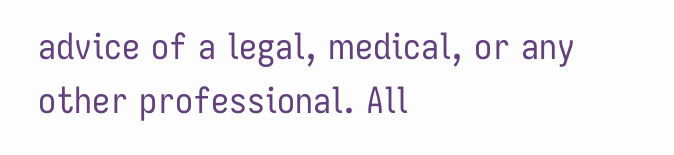advice of a legal, medical, or any other professional. All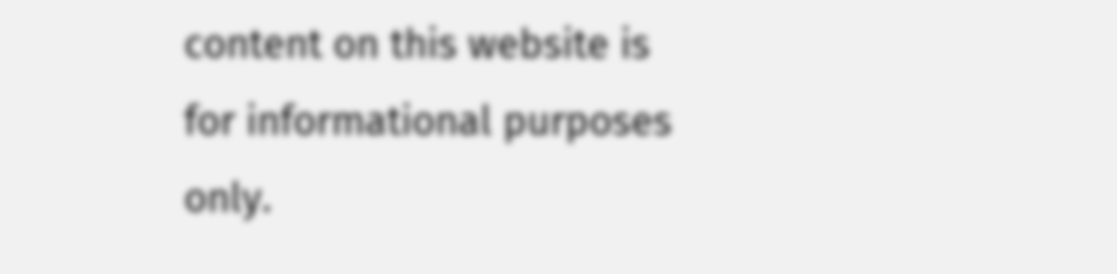content on this website is for informational purposes only.